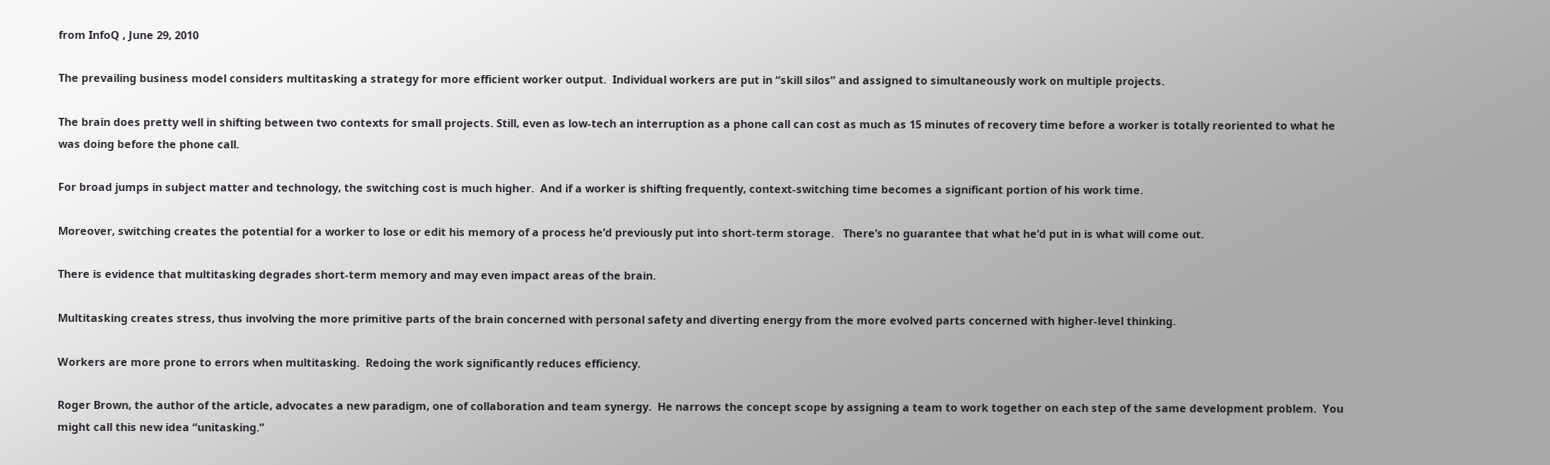from InfoQ , June 29, 2010

The prevailing business model considers multitasking a strategy for more efficient worker output.  Individual workers are put in “skill silos” and assigned to simultaneously work on multiple projects.

The brain does pretty well in shifting between two contexts for small projects. Still, even as low-tech an interruption as a phone call can cost as much as 15 minutes of recovery time before a worker is totally reoriented to what he was doing before the phone call.

For broad jumps in subject matter and technology, the switching cost is much higher.  And if a worker is shifting frequently, context-switching time becomes a significant portion of his work time.

Moreover, switching creates the potential for a worker to lose or edit his memory of a process he’d previously put into short-term storage.   There’s no guarantee that what he’d put in is what will come out.

There is evidence that multitasking degrades short-term memory and may even impact areas of the brain.

Multitasking creates stress, thus involving the more primitive parts of the brain concerned with personal safety and diverting energy from the more evolved parts concerned with higher-level thinking.

Workers are more prone to errors when multitasking.  Redoing the work significantly reduces efficiency.

Roger Brown, the author of the article, advocates a new paradigm, one of collaboration and team synergy.  He narrows the concept scope by assigning a team to work together on each step of the same development problem.  You might call this new idea “unitasking.”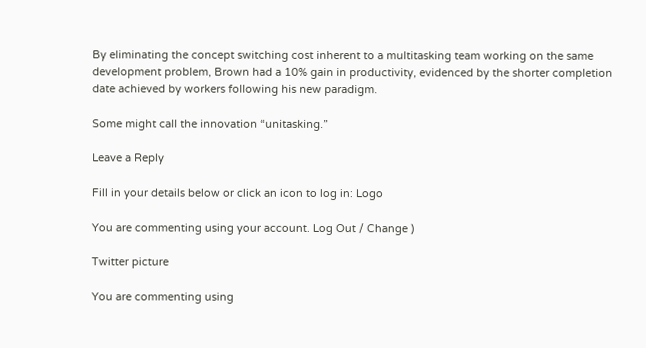By eliminating the concept switching cost inherent to a multitasking team working on the same development problem, Brown had a 10% gain in productivity, evidenced by the shorter completion date achieved by workers following his new paradigm.

Some might call the innovation “unitasking.”

Leave a Reply

Fill in your details below or click an icon to log in: Logo

You are commenting using your account. Log Out / Change )

Twitter picture

You are commenting using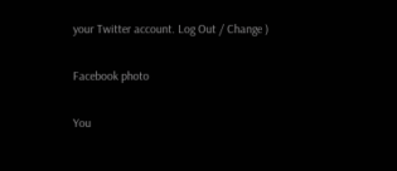your Twitter account. Log Out / Change )

Facebook photo

You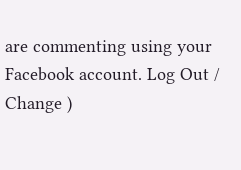are commenting using your Facebook account. Log Out / Change )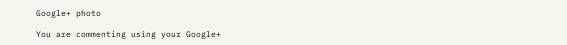Google+ photo

You are commenting using your Google+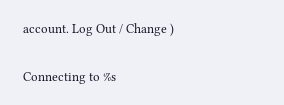account. Log Out / Change )

Connecting to %s